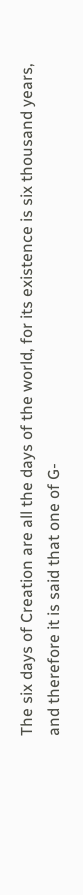The six days of Creation are all the days of the world, for its existence is six thousand years, and therefore it is said that one of G-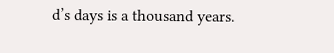d’s days is a thousand years.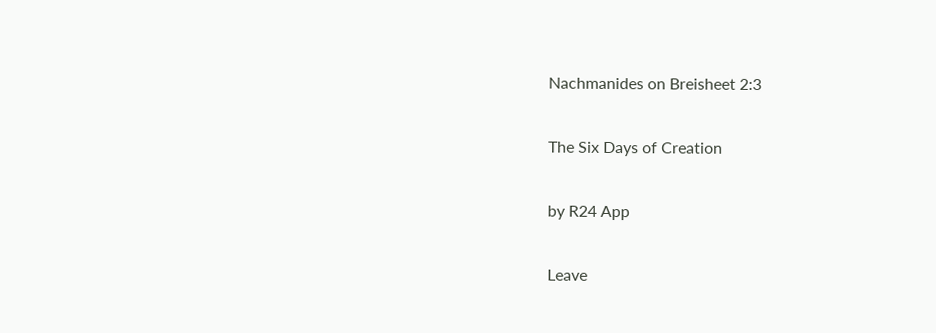Nachmanides on Breisheet 2:3

The Six Days of Creation

by R24 App

Leave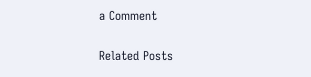a Comment

Related Posts